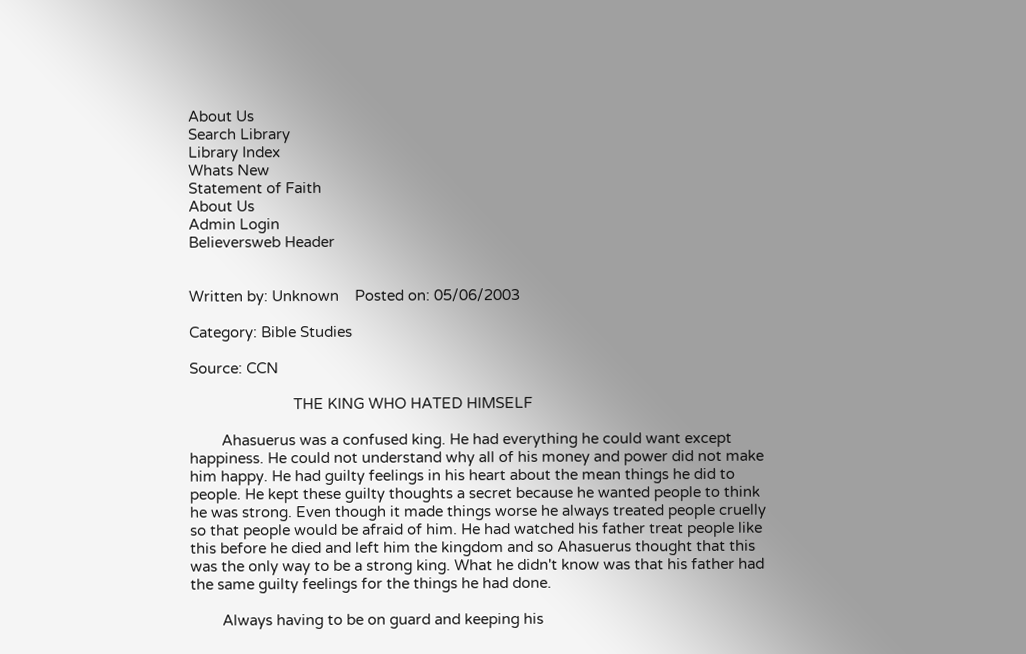About Us
Search Library
Library Index
Whats New
Statement of Faith
About Us
Admin Login
Believersweb Header


Written by: Unknown    Posted on: 05/06/2003

Category: Bible Studies

Source: CCN

                          THE KING WHO HATED HIMSELF

        Ahasuerus was a confused king. He had everything he could want except happiness. He could not understand why all of his money and power did not make him happy. He had guilty feelings in his heart about the mean things he did to people. He kept these guilty thoughts a secret because he wanted people to think he was strong. Even though it made things worse he always treated people cruelly so that people would be afraid of him. He had watched his father treat people like this before he died and left him the kingdom and so Ahasuerus thought that this was the only way to be a strong king. What he didn't know was that his father had the same guilty feelings for the things he had done.

        Always having to be on guard and keeping his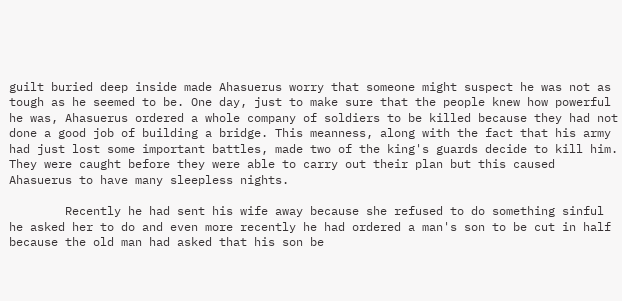guilt buried deep inside made Ahasuerus worry that someone might suspect he was not as tough as he seemed to be. One day, just to make sure that the people knew how powerful he was, Ahasuerus ordered a whole company of soldiers to be killed because they had not done a good job of building a bridge. This meanness, along with the fact that his army had just lost some important battles, made two of the king's guards decide to kill him. They were caught before they were able to carry out their plan but this caused Ahasuerus to have many sleepless nights.

        Recently he had sent his wife away because she refused to do something sinful he asked her to do and even more recently he had ordered a man's son to be cut in half because the old man had asked that his son be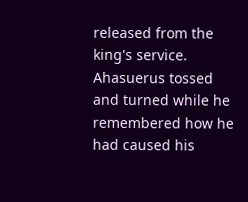released from the king's service. Ahasuerus tossed and turned while he remembered how he had caused his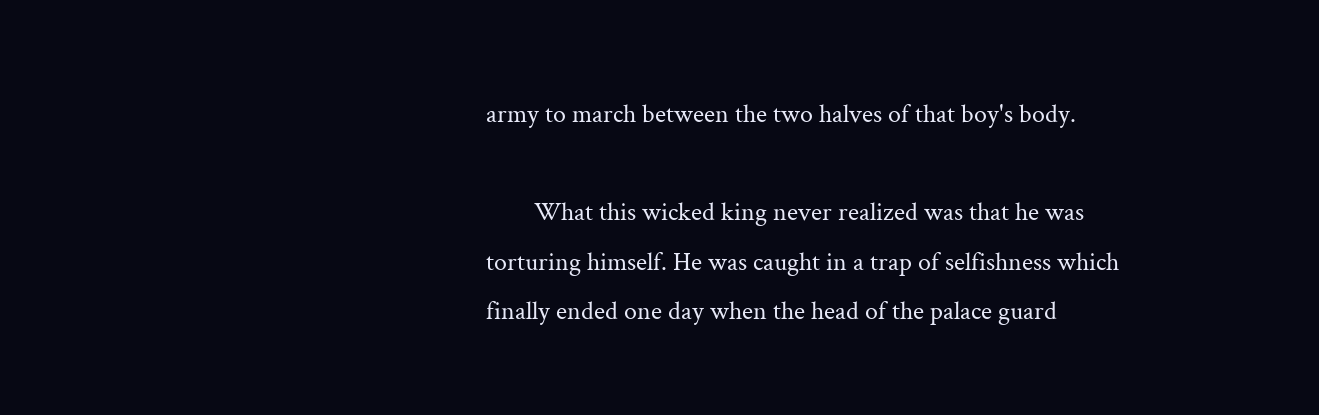army to march between the two halves of that boy's body.

        What this wicked king never realized was that he was torturing himself. He was caught in a trap of selfishness which finally ended one day when the head of the palace guard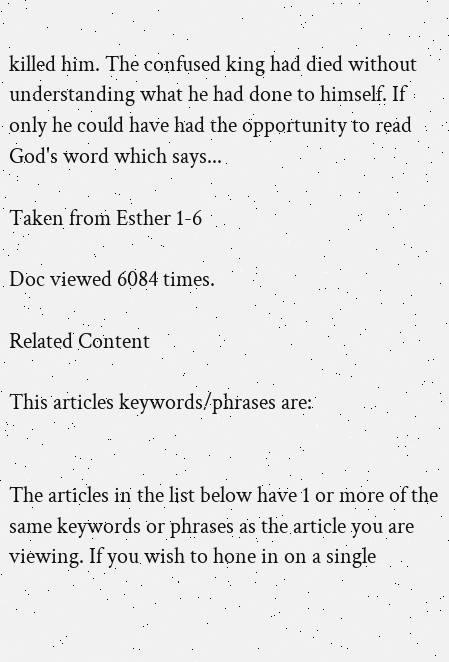killed him. The confused king had died without understanding what he had done to himself. If only he could have had the opportunity to read God's word which says...

Taken from Esther 1-6

Doc viewed 6084 times.

Related Content

This articles keywords/phrases are:


The articles in the list below have 1 or more of the same keywords or phrases as the article you are viewing. If you wish to hone in on a single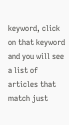keyword, click on that keyword and you will see a list of articles that match just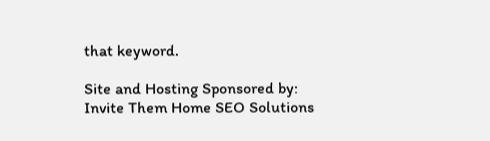that keyword.

Site and Hosting Sponsored by:
Invite Them Home SEO Solutions